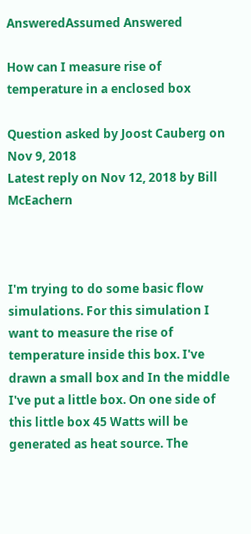AnsweredAssumed Answered

How can I measure rise of temperature in a enclosed box

Question asked by Joost Cauberg on Nov 9, 2018
Latest reply on Nov 12, 2018 by Bill McEachern



I'm trying to do some basic flow simulations. For this simulation I want to measure the rise of temperature inside this box. I've drawn a small box and In the middle I've put a little box. On one side of this little box 45 Watts will be generated as heat source. The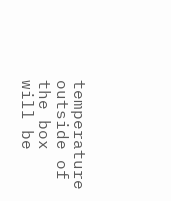temperature outside of the box will be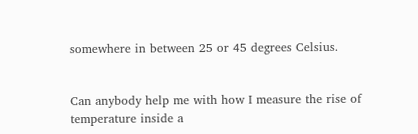somewhere in between 25 or 45 degrees Celsius.


Can anybody help me with how I measure the rise of temperature inside a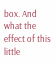box. And what the effect of this little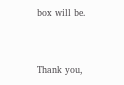box will be.


Thank you,